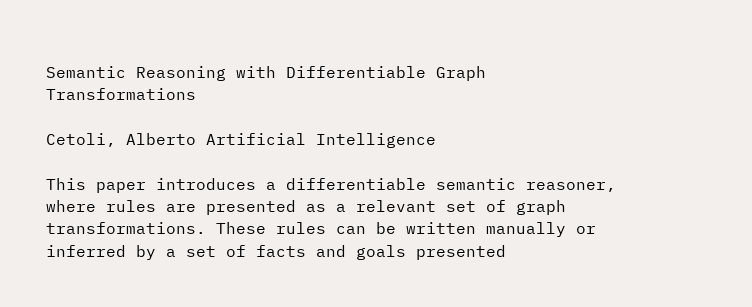Semantic Reasoning with Differentiable Graph Transformations

Cetoli, Alberto Artificial Intelligence

This paper introduces a differentiable semantic reasoner, where rules are presented as a relevant set of graph transformations. These rules can be written manually or inferred by a set of facts and goals presented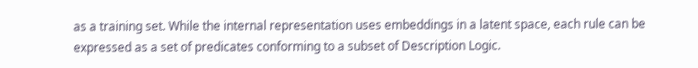as a training set. While the internal representation uses embeddings in a latent space, each rule can be expressed as a set of predicates conforming to a subset of Description Logic.